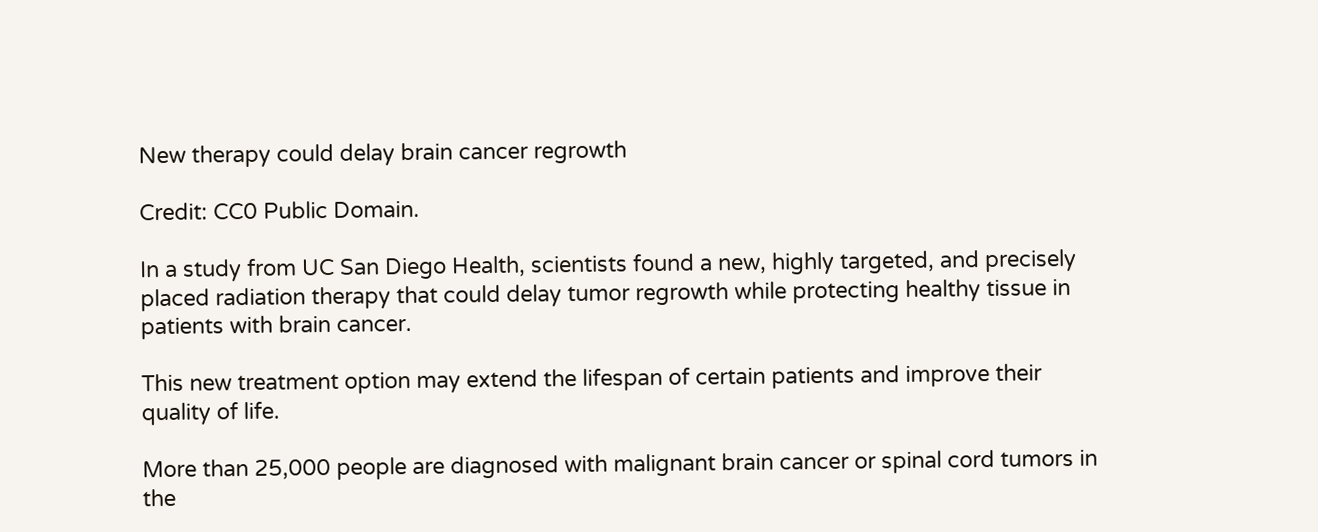New therapy could delay brain cancer regrowth

Credit: CC0 Public Domain.

In a study from UC San Diego Health, scientists found a new, highly targeted, and precisely placed radiation therapy that could delay tumor regrowth while protecting healthy tissue in patients with brain cancer.

This new treatment option may extend the lifespan of certain patients and improve their quality of life.

More than 25,000 people are diagnosed with malignant brain cancer or spinal cord tumors in the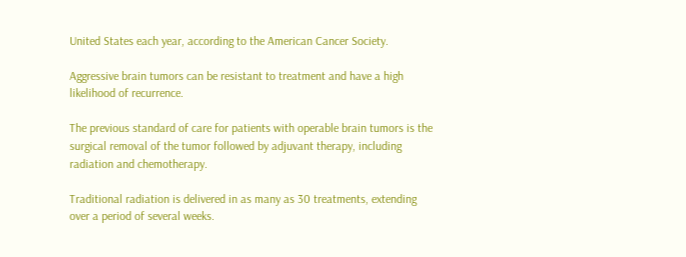United States each year, according to the American Cancer Society.

Aggressive brain tumors can be resistant to treatment and have a high likelihood of recurrence.

The previous standard of care for patients with operable brain tumors is the surgical removal of the tumor followed by adjuvant therapy, including radiation and chemotherapy.

Traditional radiation is delivered in as many as 30 treatments, extending over a period of several weeks.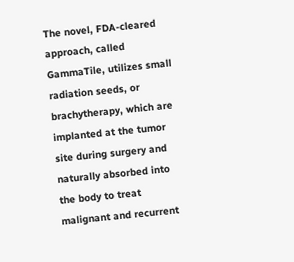The novel, FDA-cleared approach, called GammaTile, utilizes small radiation seeds, or brachytherapy, which are implanted at the tumor site during surgery and naturally absorbed into the body to treat malignant and recurrent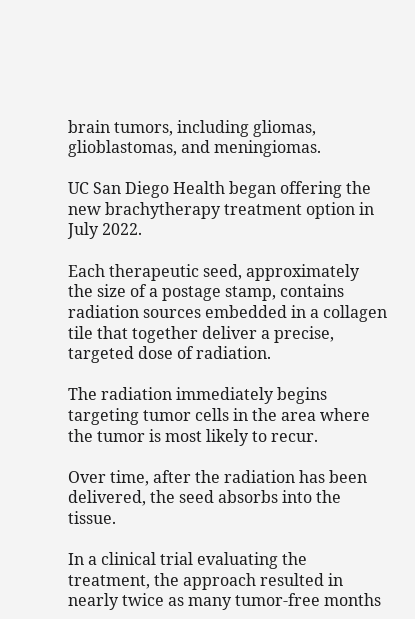brain tumors, including gliomas, glioblastomas, and meningiomas.

UC San Diego Health began offering the new brachytherapy treatment option in July 2022.

Each therapeutic seed, approximately the size of a postage stamp, contains radiation sources embedded in a collagen tile that together deliver a precise, targeted dose of radiation.

The radiation immediately begins targeting tumor cells in the area where the tumor is most likely to recur.

Over time, after the radiation has been delivered, the seed absorbs into the tissue.

In a clinical trial evaluating the treatment, the approach resulted in nearly twice as many tumor-free months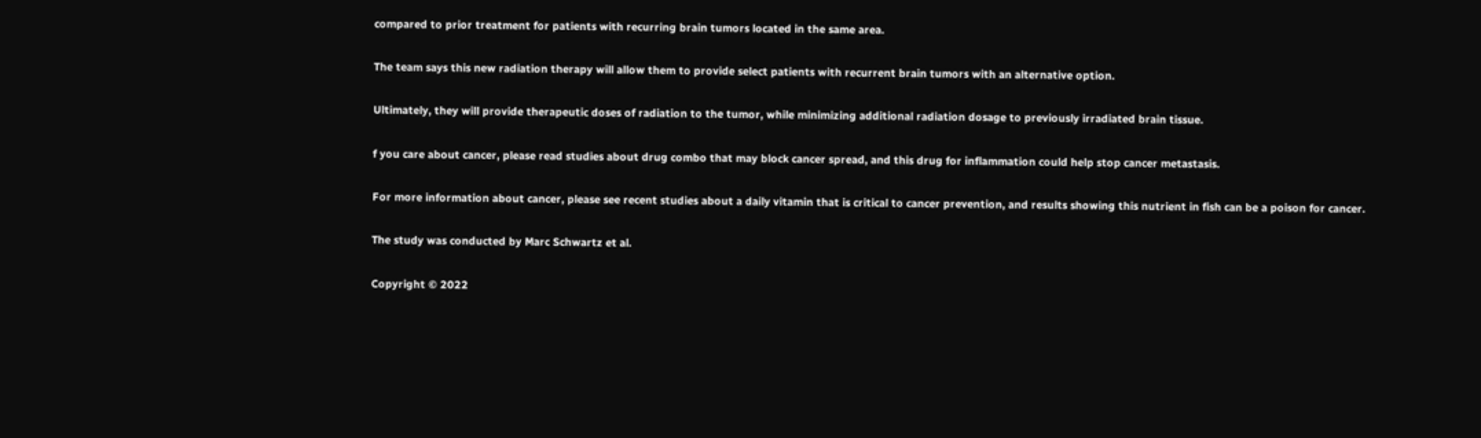compared to prior treatment for patients with recurring brain tumors located in the same area.

The team says this new radiation therapy will allow them to provide select patients with recurrent brain tumors with an alternative option.

Ultimately, they will provide therapeutic doses of radiation to the tumor, while minimizing additional radiation dosage to previously irradiated brain tissue.

f you care about cancer, please read studies about drug combo that may block cancer spread, and this drug for inflammation could help stop cancer metastasis.

For more information about cancer, please see recent studies about a daily vitamin that is critical to cancer prevention, and results showing this nutrient in fish can be a poison for cancer.

The study was conducted by Marc Schwartz et al.

Copyright © 2022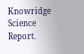Knowridge Science Report.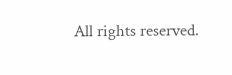All rights reserved.